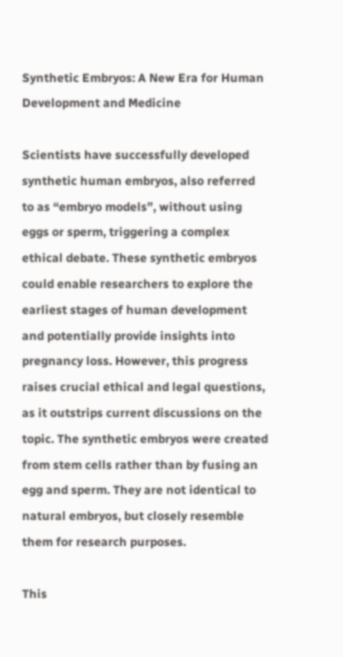Synthetic Embryos: A New Era for Human Development and Medicine

Scientists have successfully developed synthetic human embryos, also referred to as “embryo models”, without using eggs or sperm, triggering a complex ethical debate. These synthetic embryos could enable researchers to explore the earliest stages of human development and potentially provide insights into pregnancy loss. However, this progress raises crucial ethical and legal questions, as it outstrips current discussions on the topic. The synthetic embryos were created from stem cells rather than by fusing an egg and sperm. They are not identical to natural embryos, but closely resemble them for research purposes.

This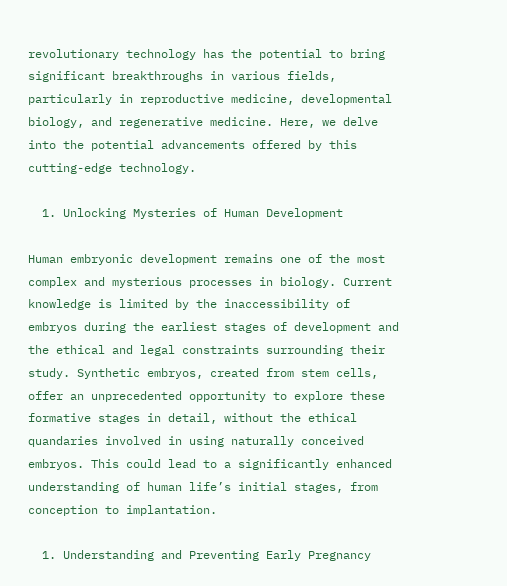revolutionary technology has the potential to bring significant breakthroughs in various fields, particularly in reproductive medicine, developmental biology, and regenerative medicine. Here, we delve into the potential advancements offered by this cutting-edge technology.

  1. Unlocking Mysteries of Human Development

Human embryonic development remains one of the most complex and mysterious processes in biology. Current knowledge is limited by the inaccessibility of embryos during the earliest stages of development and the ethical and legal constraints surrounding their study. Synthetic embryos, created from stem cells, offer an unprecedented opportunity to explore these formative stages in detail, without the ethical quandaries involved in using naturally conceived embryos. This could lead to a significantly enhanced understanding of human life’s initial stages, from conception to implantation.

  1. Understanding and Preventing Early Pregnancy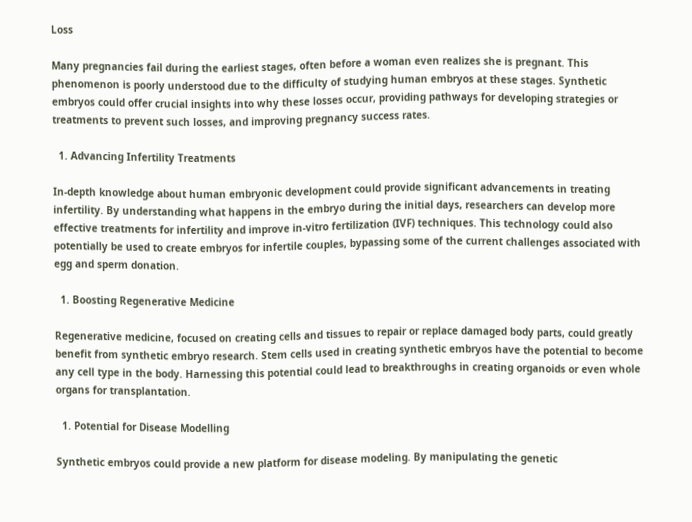Loss

Many pregnancies fail during the earliest stages, often before a woman even realizes she is pregnant. This phenomenon is poorly understood due to the difficulty of studying human embryos at these stages. Synthetic embryos could offer crucial insights into why these losses occur, providing pathways for developing strategies or treatments to prevent such losses, and improving pregnancy success rates.

  1. Advancing Infertility Treatments

In-depth knowledge about human embryonic development could provide significant advancements in treating infertility. By understanding what happens in the embryo during the initial days, researchers can develop more effective treatments for infertility and improve in-vitro fertilization (IVF) techniques. This technology could also potentially be used to create embryos for infertile couples, bypassing some of the current challenges associated with egg and sperm donation.

  1. Boosting Regenerative Medicine

Regenerative medicine, focused on creating cells and tissues to repair or replace damaged body parts, could greatly benefit from synthetic embryo research. Stem cells used in creating synthetic embryos have the potential to become any cell type in the body. Harnessing this potential could lead to breakthroughs in creating organoids or even whole organs for transplantation.

  1. Potential for Disease Modelling

Synthetic embryos could provide a new platform for disease modeling. By manipulating the genetic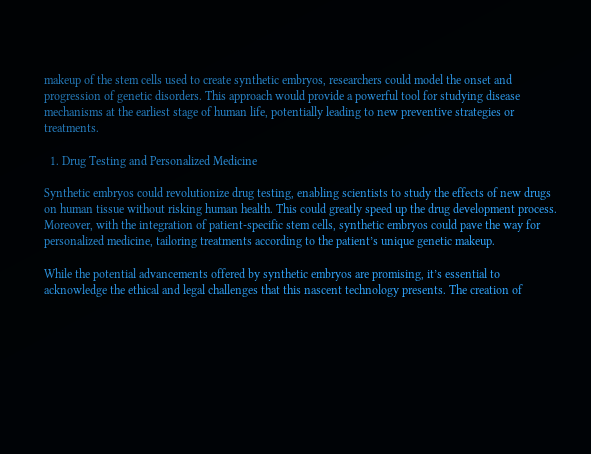makeup of the stem cells used to create synthetic embryos, researchers could model the onset and progression of genetic disorders. This approach would provide a powerful tool for studying disease mechanisms at the earliest stage of human life, potentially leading to new preventive strategies or treatments.

  1. Drug Testing and Personalized Medicine

Synthetic embryos could revolutionize drug testing, enabling scientists to study the effects of new drugs on human tissue without risking human health. This could greatly speed up the drug development process. Moreover, with the integration of patient-specific stem cells, synthetic embryos could pave the way for personalized medicine, tailoring treatments according to the patient’s unique genetic makeup.

While the potential advancements offered by synthetic embryos are promising, it’s essential to acknowledge the ethical and legal challenges that this nascent technology presents. The creation of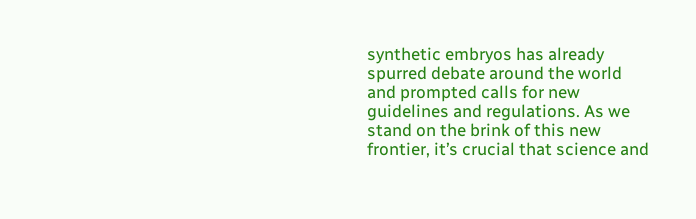synthetic embryos has already spurred debate around the world and prompted calls for new guidelines and regulations. As we stand on the brink of this new frontier, it’s crucial that science and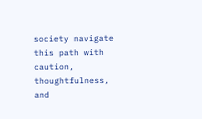society navigate this path with caution, thoughtfulness, and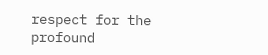respect for the profound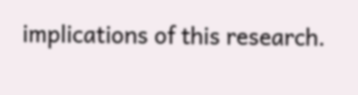implications of this research.